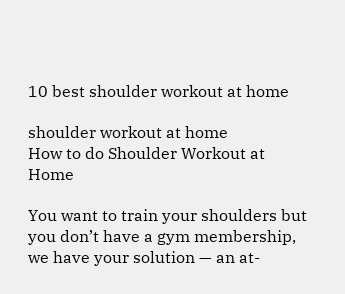10 best shoulder workout at home

shoulder workout at home
How to do Shoulder Workout at Home

You want to train your shoulders but you don’t have a gym membership, we have your solution — an at-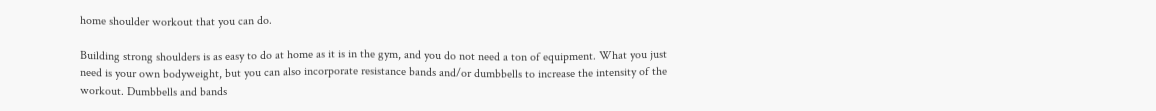home shoulder workout that you can do.

Building strong shoulders is as easy to do at home as it is in the gym, and you do not need a ton of equipment. What you just need is your own bodyweight, but you can also incorporate resistance bands and/or dumbbells to increase the intensity of the workout. Dumbbells and bands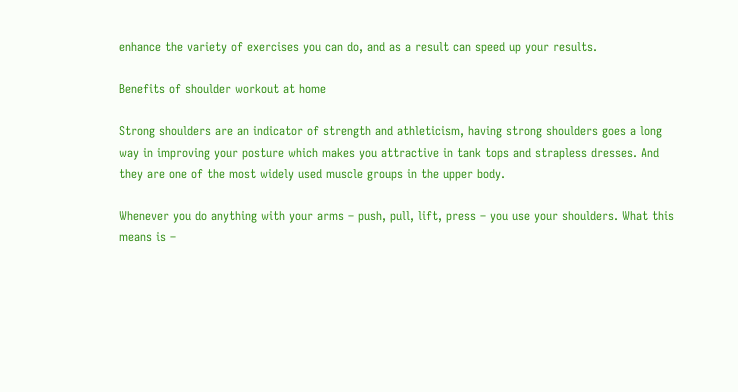enhance the variety of exercises you can do, and as a result can speed up your results.

Benefits of shoulder workout at home

Strong shoulders are an indicator of strength and athleticism, having strong shoulders goes a long way in improving your posture which makes you attractive in tank tops and strapless dresses. And they are one of the most widely used muscle groups in the upper body.

Whenever you do anything with your arms – push, pull, lift, press – you use your shoulders. What this means is –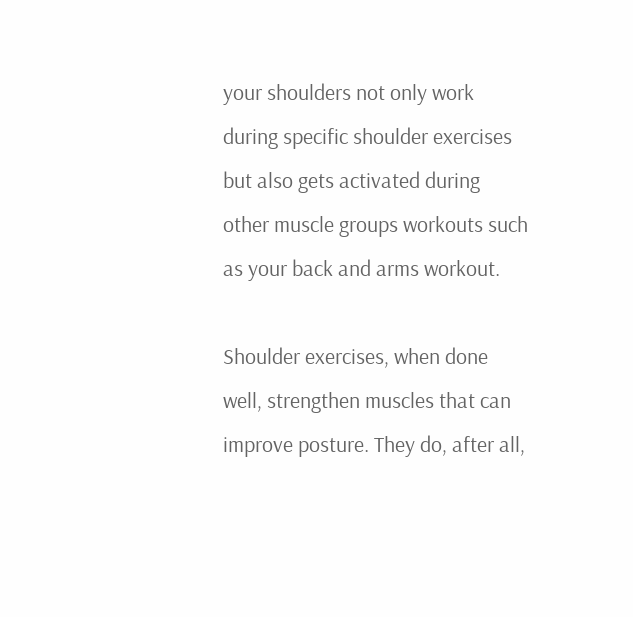your shoulders not only work during specific shoulder exercises but also gets activated during other muscle groups workouts such as your back and arms workout.

Shoulder exercises, when done well, strengthen muscles that can improve posture. They do, after all,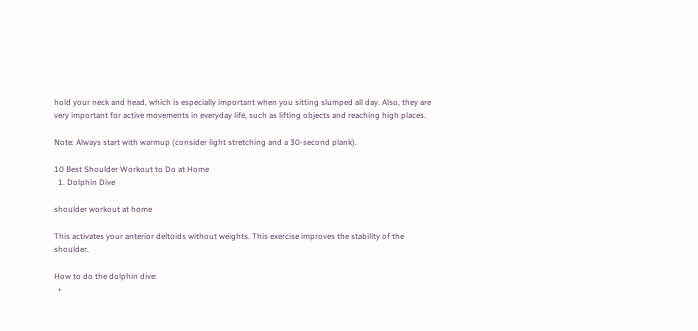hold your neck and head, which is especially important when you sitting slumped all day. Also, they are very important for active movements in everyday life, such as lifting objects and reaching high places.

Note: Always start with warmup (consider light stretching and a 30-second plank).

10 Best Shoulder Workout to Do at Home
  1. Dolphin Dive

shoulder workout at home

This activates your anterior deltoids without weights. This exercise improves the stability of the shoulder.

How to do the dolphin dive:
  •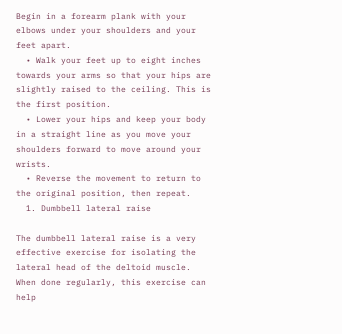Begin in a forearm plank with your elbows under your shoulders and your feet apart.
  • Walk your feet up to eight inches towards your arms so that your hips are slightly raised to the ceiling. This is the first position.
  • Lower your hips and keep your body in a straight line as you move your shoulders forward to move around your wrists.
  • Reverse the movement to return to the original position, then repeat.
  1. Dumbbell lateral raise

The dumbbell lateral raise is a very effective exercise for isolating the lateral head of the deltoid muscle. When done regularly, this exercise can help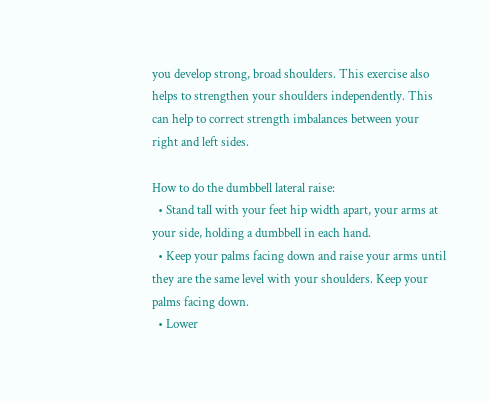you develop strong, broad shoulders. This exercise also helps to strengthen your shoulders independently. This can help to correct strength imbalances between your right and left sides.

How to do the dumbbell lateral raise:
  • Stand tall with your feet hip width apart, your arms at your side, holding a dumbbell in each hand.
  • Keep your palms facing down and raise your arms until they are the same level with your shoulders. Keep your palms facing down.
  • Lower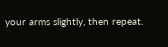your arms slightly, then repeat.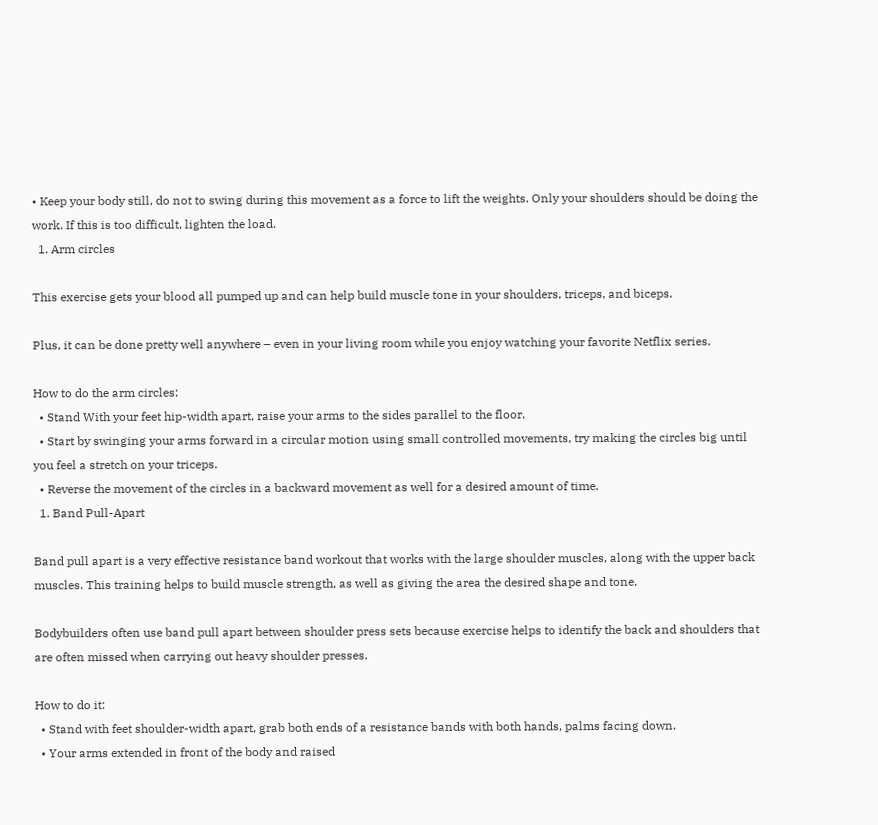• Keep your body still, do not to swing during this movement as a force to lift the weights. Only your shoulders should be doing the work. If this is too difficult, lighten the load.
  1. Arm circles

This exercise gets your blood all pumped up and can help build muscle tone in your shoulders, triceps, and biceps.

Plus, it can be done pretty well anywhere – even in your living room while you enjoy watching your favorite Netflix series.

How to do the arm circles:
  • Stand With your feet hip-width apart, raise your arms to the sides parallel to the floor.
  • Start by swinging your arms forward in a circular motion using small controlled movements, try making the circles big until you feel a stretch on your triceps.
  • Reverse the movement of the circles in a backward movement as well for a desired amount of time.
  1. Band Pull-Apart

Band pull apart is a very effective resistance band workout that works with the large shoulder muscles, along with the upper back muscles. This training helps to build muscle strength, as well as giving the area the desired shape and tone.

Bodybuilders often use band pull apart between shoulder press sets because exercise helps to identify the back and shoulders that are often missed when carrying out heavy shoulder presses.

How to do it:
  • Stand with feet shoulder-width apart, grab both ends of a resistance bands with both hands, palms facing down.
  • Your arms extended in front of the body and raised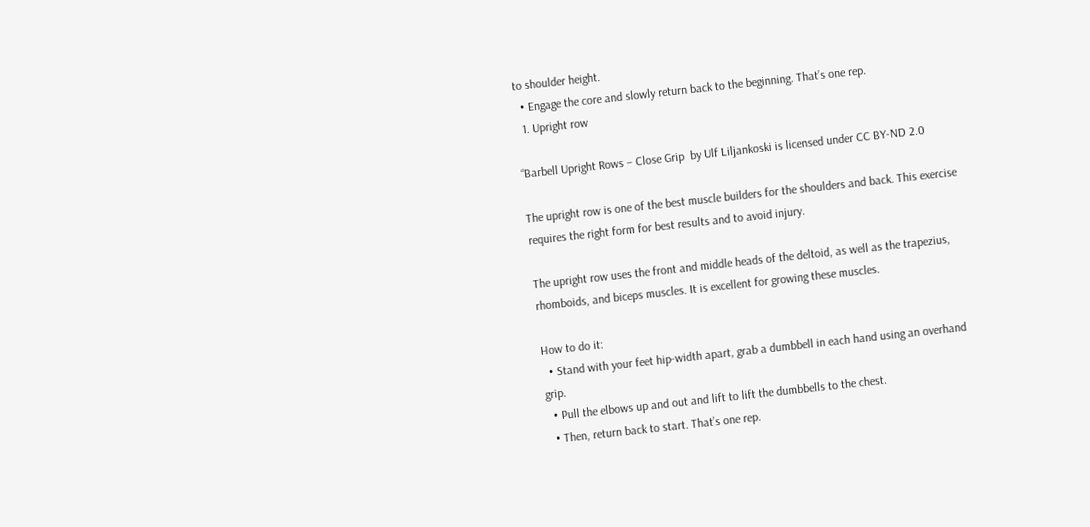to shoulder height.
  • Engage the core and slowly return back to the beginning. That’s one rep.
  1. Upright row

“Barbell Upright Rows – Close Grip  by Ulf Liljankoski is licensed under CC BY-ND 2.0

The upright row is one of the best muscle builders for the shoulders and back. This exercise requires the right form for best results and to avoid injury.

The upright row uses the front and middle heads of the deltoid, as well as the trapezius, rhomboids, and biceps muscles. It is excellent for growing these muscles.

How to do it:
  • Stand with your feet hip-width apart, grab a dumbbell in each hand using an overhand grip.
  • Pull the elbows up and out and lift to lift the dumbbells to the chest.
  • Then, return back to start. That’s one rep.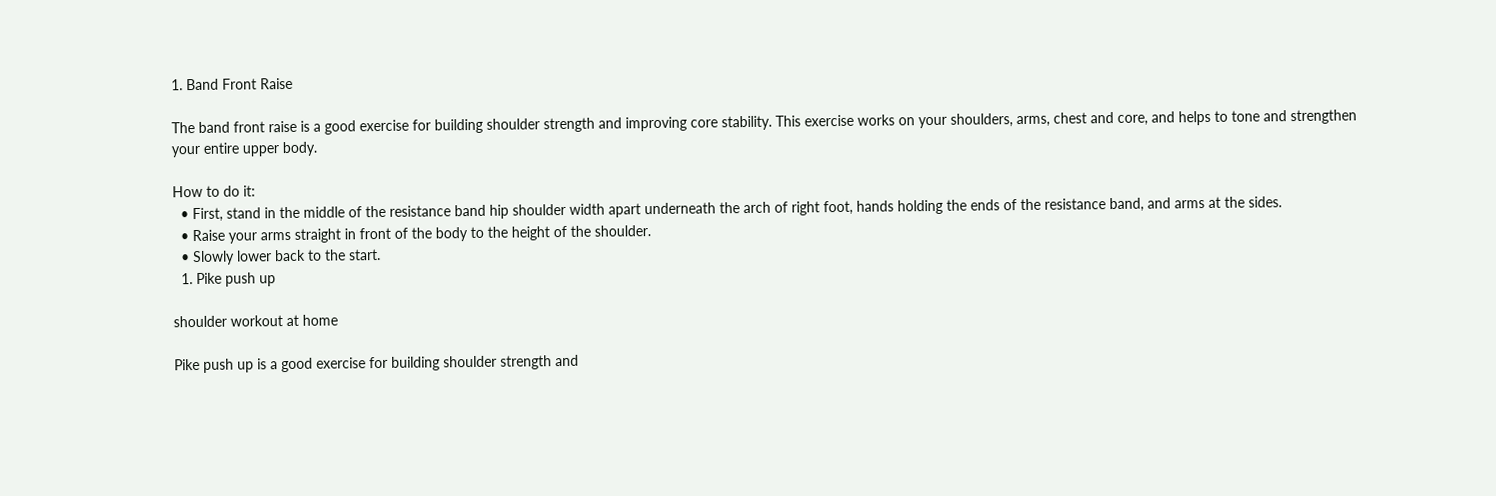1. Band Front Raise

The band front raise is a good exercise for building shoulder strength and improving core stability. This exercise works on your shoulders, arms, chest and core, and helps to tone and strengthen your entire upper body.

How to do it:
  • First, stand in the middle of the resistance band hip shoulder width apart underneath the arch of right foot, hands holding the ends of the resistance band, and arms at the sides.
  • Raise your arms straight in front of the body to the height of the shoulder.
  • Slowly lower back to the start.
  1. Pike push up

shoulder workout at home

Pike push up is a good exercise for building shoulder strength and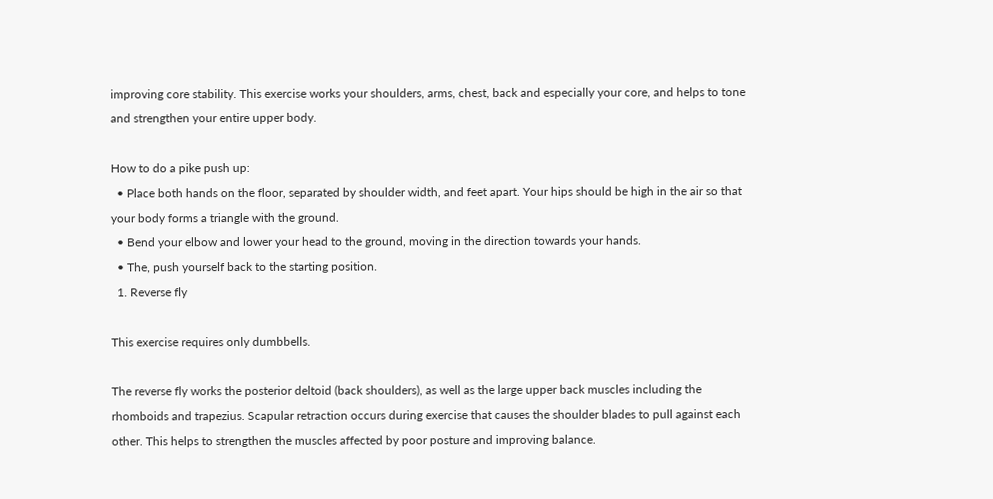improving core stability. This exercise works your shoulders, arms, chest, back and especially your core, and helps to tone and strengthen your entire upper body.

How to do a pike push up:
  • Place both hands on the floor, separated by shoulder width, and feet apart. Your hips should be high in the air so that your body forms a triangle with the ground.
  • Bend your elbow and lower your head to the ground, moving in the direction towards your hands.
  • The, push yourself back to the starting position.
  1. Reverse fly

This exercise requires only dumbbells.

The reverse fly works the posterior deltoid (back shoulders), as well as the large upper back muscles including the rhomboids and trapezius. Scapular retraction occurs during exercise that causes the shoulder blades to pull against each other. This helps to strengthen the muscles affected by poor posture and improving balance.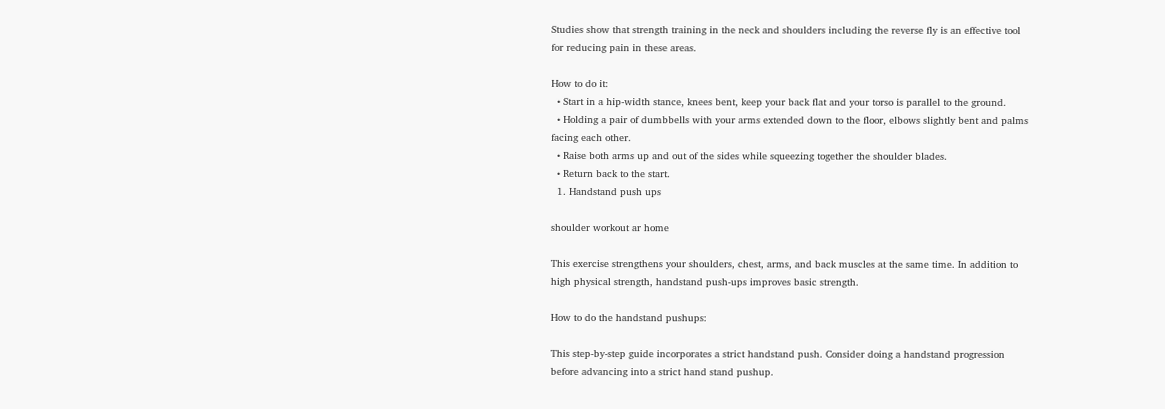Studies show that strength training in the neck and shoulders including the reverse fly is an effective tool for reducing pain in these areas.

How to do it:
  • Start in a hip-width stance, knees bent, keep your back flat and your torso is parallel to the ground.
  • Holding a pair of dumbbells with your arms extended down to the floor, elbows slightly bent and palms facing each other.
  • Raise both arms up and out of the sides while squeezing together the shoulder blades.
  • Return back to the start.
  1. Handstand push ups

shoulder workout ar home

This exercise strengthens your shoulders, chest, arms, and back muscles at the same time. In addition to high physical strength, handstand push-ups improves basic strength.

How to do the handstand pushups:

This step-by-step guide incorporates a strict handstand push. Consider doing a handstand progression before advancing into a strict hand stand pushup.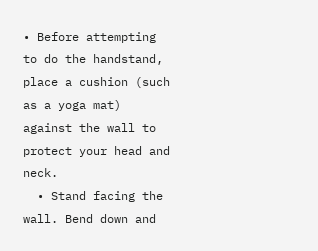• Before attempting to do the handstand, place a cushion (such as a yoga mat) against the wall to protect your head and neck.
  • Stand facing the wall. Bend down and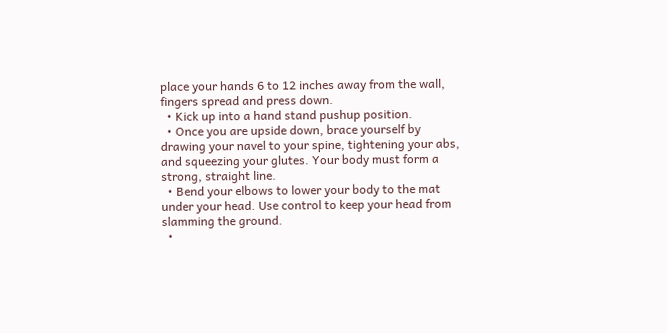place your hands 6 to 12 inches away from the wall, fingers spread and press down.
  • Kick up into a hand stand pushup position.
  • Once you are upside down, brace yourself by drawing your navel to your spine, tightening your abs, and squeezing your glutes. Your body must form a strong, straight line.
  • Bend your elbows to lower your body to the mat under your head. Use control to keep your head from slamming the ground.
  •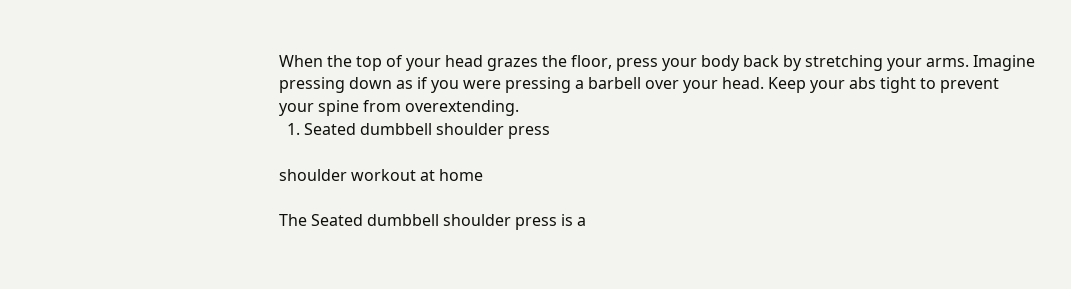When the top of your head grazes the floor, press your body back by stretching your arms. Imagine pressing down as if you were pressing a barbell over your head. Keep your abs tight to prevent your spine from overextending.
  1. Seated dumbbell shoulder press

shoulder workout at home

The Seated dumbbell shoulder press is a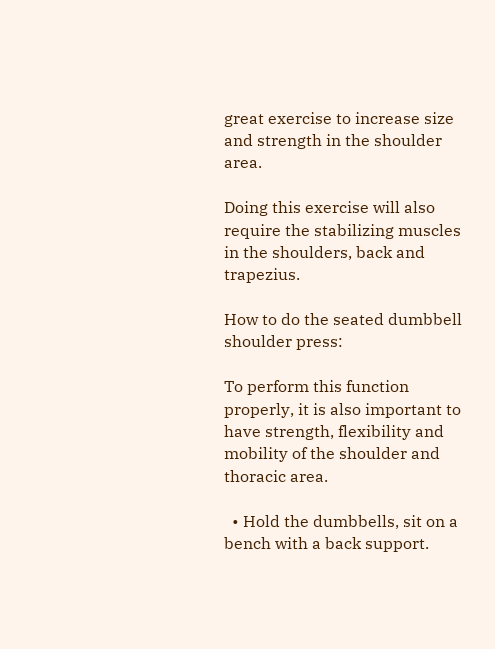great exercise to increase size and strength in the shoulder area.

Doing this exercise will also require the stabilizing muscles in the shoulders, back and trapezius.

How to do the seated dumbbell shoulder press:

To perform this function properly, it is also important to have strength, flexibility and mobility of the shoulder and thoracic area.

  • Hold the dumbbells, sit on a bench with a back support.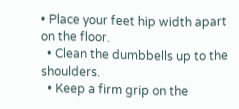• Place your feet hip width apart on the floor.
  • Clean the dumbbells up to the shoulders.
  • Keep a firm grip on the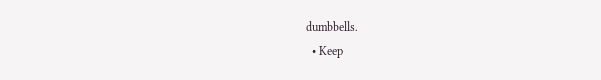dumbbells.
  • Keep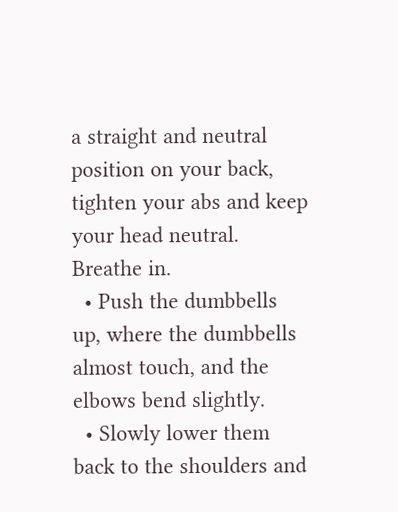a straight and neutral position on your back, tighten your abs and keep your head neutral. Breathe in.
  • Push the dumbbells up, where the dumbbells almost touch, and the elbows bend slightly.
  • Slowly lower them back to the shoulders and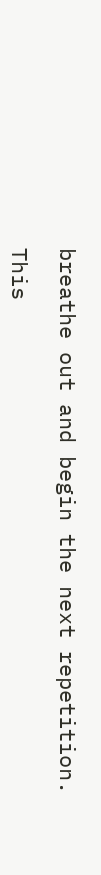breathe out and begin the next repetition.

This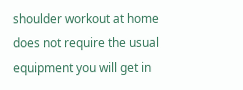shoulder workout at home does not require the usual equipment you will get in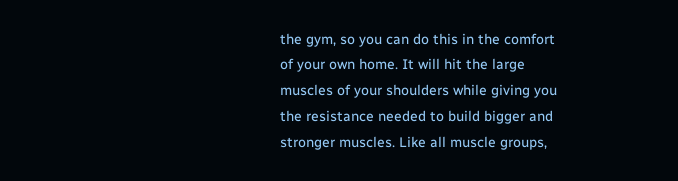the gym, so you can do this in the comfort of your own home. It will hit the large muscles of your shoulders while giving you the resistance needed to build bigger and stronger muscles. Like all muscle groups,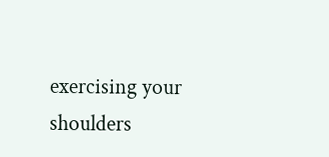exercising your shoulders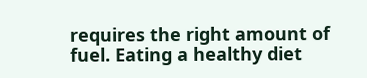requires the right amount of fuel. Eating a healthy diet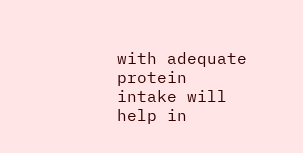with adequate protein intake will help in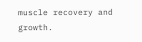muscle recovery and growth.